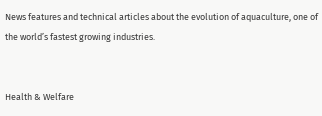News features and technical articles about the evolution of aquaculture, one of the world’s fastest growing industries.


Health & Welfare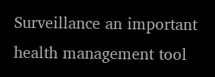Surveillance an important health management tool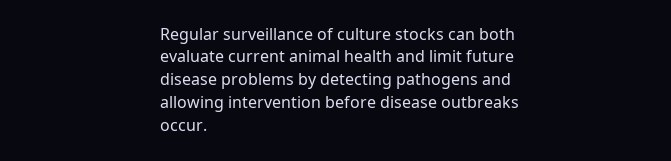Regular surveillance of culture stocks can both evaluate current animal health and limit future disease problems by detecting pathogens and allowing intervention before disease outbreaks occur.